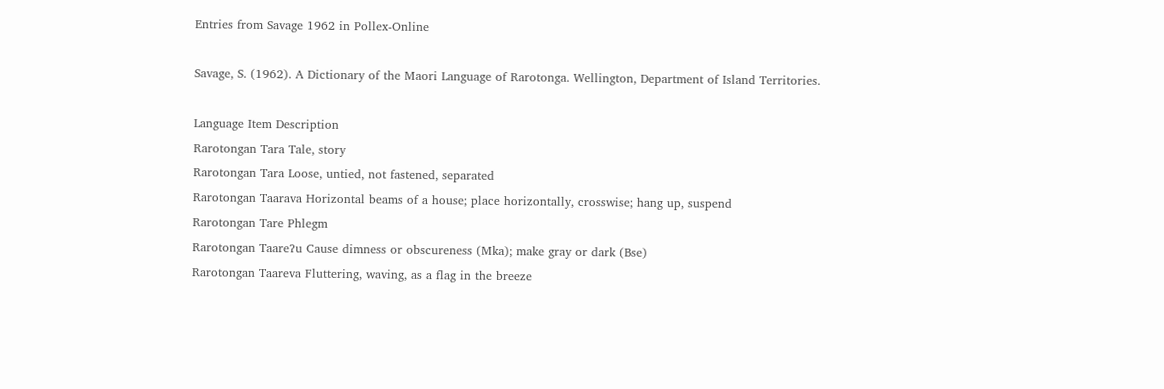Entries from Savage 1962 in Pollex-Online

Savage, S. (1962). A Dictionary of the Maori Language of Rarotonga. Wellington, Department of Island Territories.

Language Item Description
Rarotongan Tara Tale, story
Rarotongan Tara Loose, untied, not fastened, separated
Rarotongan Taarava Horizontal beams of a house; place horizontally, crosswise; hang up, suspend
Rarotongan Tare Phlegm
Rarotongan Taareʔu Cause dimness or obscureness (Mka); make gray or dark (Bse)
Rarotongan Taareva Fluttering, waving, as a flag in the breeze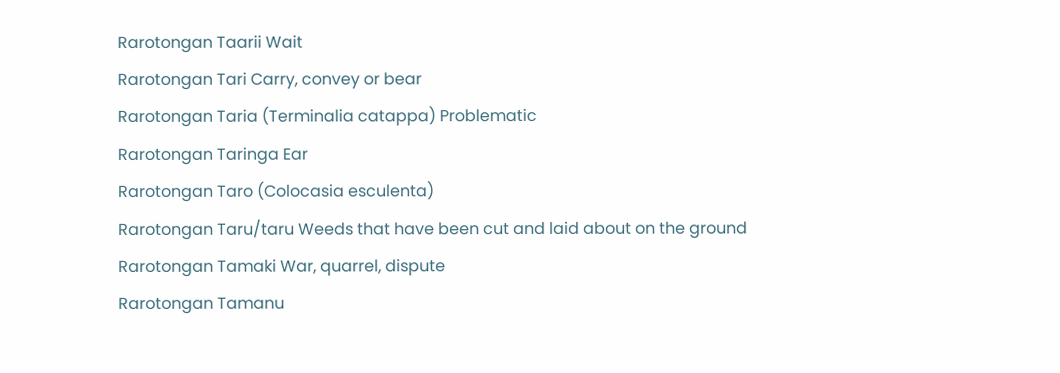Rarotongan Taarii Wait
Rarotongan Tari Carry, convey or bear
Rarotongan Taria (Terminalia catappa) Problematic
Rarotongan Taringa Ear
Rarotongan Taro (Colocasia esculenta)
Rarotongan Taru/taru Weeds that have been cut and laid about on the ground
Rarotongan Tamaki War, quarrel, dispute
Rarotongan Tamanu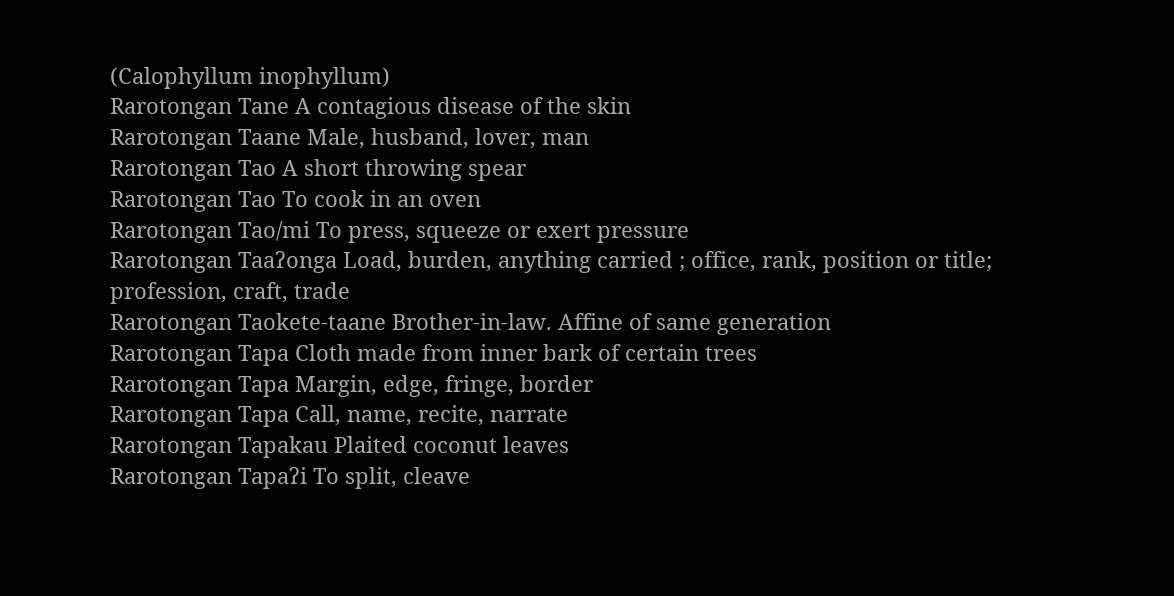(Calophyllum inophyllum)
Rarotongan Tane A contagious disease of the skin
Rarotongan Taane Male, husband, lover, man
Rarotongan Tao A short throwing spear
Rarotongan Tao To cook in an oven
Rarotongan Tao/mi To press, squeeze or exert pressure
Rarotongan Taaʔonga Load, burden, anything carried ; office, rank, position or title; profession, craft, trade
Rarotongan Taokete-taane Brother-in-law. Affine of same generation
Rarotongan Tapa Cloth made from inner bark of certain trees
Rarotongan Tapa Margin, edge, fringe, border
Rarotongan Tapa Call, name, recite, narrate
Rarotongan Tapakau Plaited coconut leaves
Rarotongan Tapaʔi To split, cleave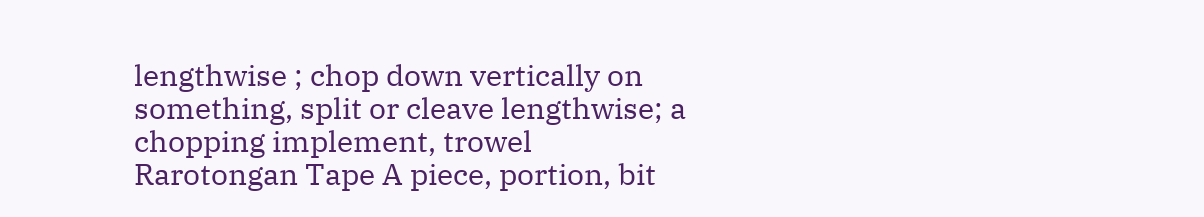lengthwise ; chop down vertically on something, split or cleave lengthwise; a chopping implement, trowel
Rarotongan Tape A piece, portion, bit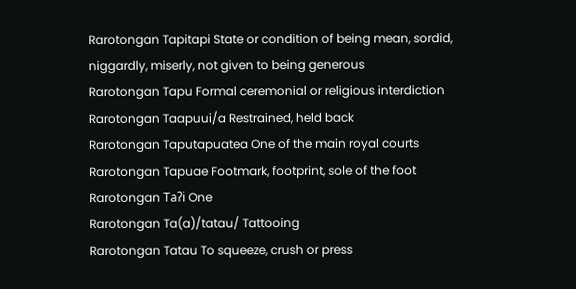Rarotongan Tapitapi State or condition of being mean, sordid, niggardly, miserly, not given to being generous
Rarotongan Tapu Formal ceremonial or religious interdiction
Rarotongan Taapuui/a Restrained, held back
Rarotongan Taputapuatea One of the main royal courts
Rarotongan Tapuae Footmark, footprint, sole of the foot
Rarotongan Taʔi One
Rarotongan Ta(a)/tatau/ Tattooing
Rarotongan Tatau To squeeze, crush or press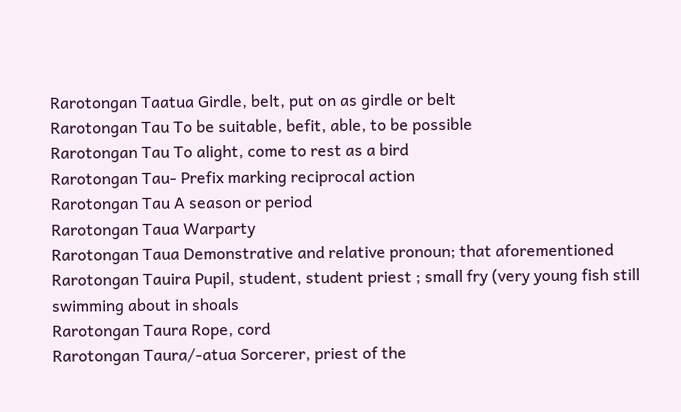Rarotongan Taatua Girdle, belt, put on as girdle or belt
Rarotongan Tau To be suitable, befit, able, to be possible
Rarotongan Tau To alight, come to rest as a bird
Rarotongan Tau- Prefix marking reciprocal action
Rarotongan Tau A season or period
Rarotongan Taua Warparty
Rarotongan Taua Demonstrative and relative pronoun; that aforementioned
Rarotongan Tauira Pupil, student, student priest ; small fry (very young fish still swimming about in shoals
Rarotongan Taura Rope, cord
Rarotongan Taura/-atua Sorcerer, priest of the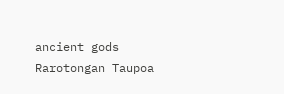ancient gods
Rarotongan Taupoa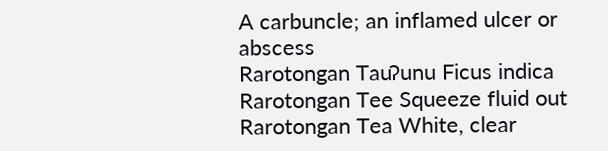A carbuncle; an inflamed ulcer or abscess
Rarotongan Tauʔunu Ficus indica
Rarotongan Tee Squeeze fluid out
Rarotongan Tea White, clear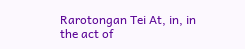Rarotongan Tei At, in, in the act of